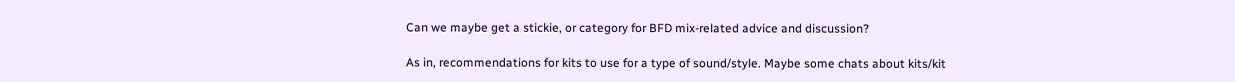Can we maybe get a stickie, or category for BFD mix-related advice and discussion?

As in, recommendations for kits to use for a type of sound/style. Maybe some chats about kits/kit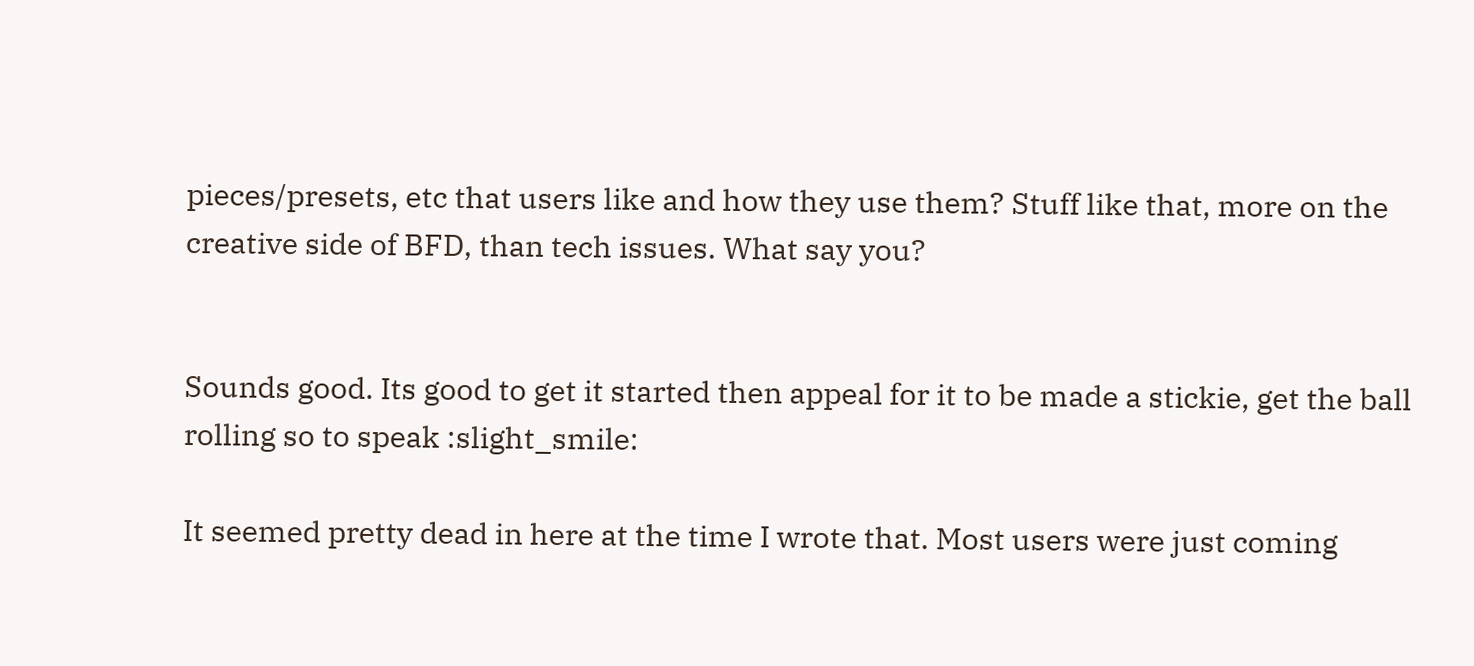pieces/presets, etc that users like and how they use them? Stuff like that, more on the creative side of BFD, than tech issues. What say you?


Sounds good. Its good to get it started then appeal for it to be made a stickie, get the ball rolling so to speak :slight_smile:

It seemed pretty dead in here at the time I wrote that. Most users were just coming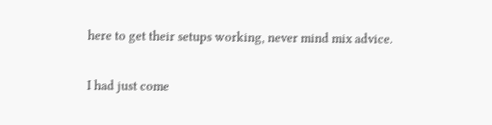here to get their setups working, never mind mix advice.

I had just come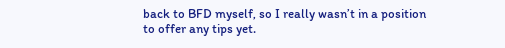back to BFD myself, so I really wasn’t in a position to offer any tips yet.